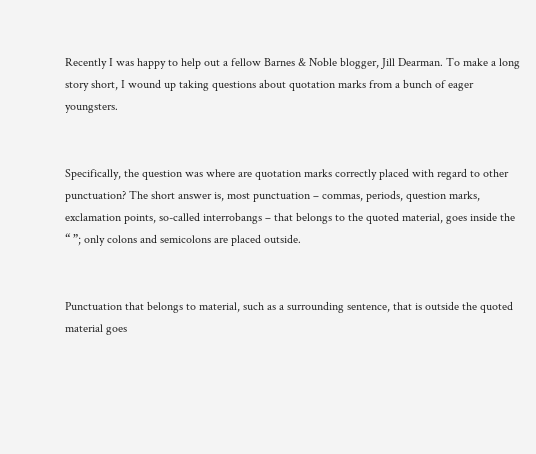Recently I was happy to help out a fellow Barnes & Noble blogger, Jill Dearman. To make a long story short, I wound up taking questions about quotation marks from a bunch of eager youngsters.


Specifically, the question was where are quotation marks correctly placed with regard to other punctuation? The short answer is, most punctuation – commas, periods, question marks, exclamation points, so-called interrobangs – that belongs to the quoted material, goes inside the “ ”; only colons and semicolons are placed outside.


Punctuation that belongs to material, such as a surrounding sentence, that is outside the quoted material goes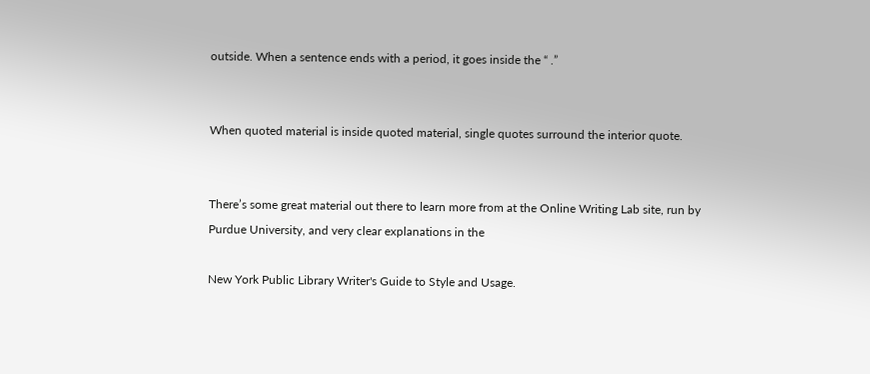outside. When a sentence ends with a period, it goes inside the “ .”


When quoted material is inside quoted material, single quotes surround the interior quote.


There’s some great material out there to learn more from at the Online Writing Lab site, run by Purdue University, and very clear explanations in the

New York Public Library Writer's Guide to Style and Usage.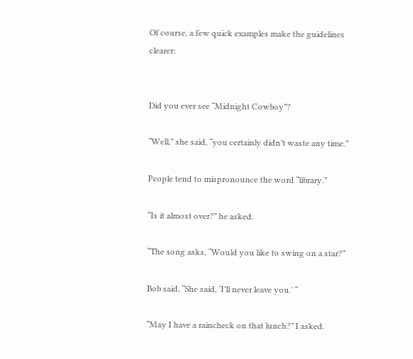Of course, a few quick examples make the guidelines clearer:


Did you ever see “Midnight Cowboy”?

“Well,” she said, “you certainly didn’t waste any time.”

People tend to mispronounce the word “library.”

“Is it almost over?” he asked.

“The song asks, “Would you like to swing on a star?”

Bob said, “She said, ‘I’ll never leave you.’ “

“May I have a raincheck on that lunch?” I asked.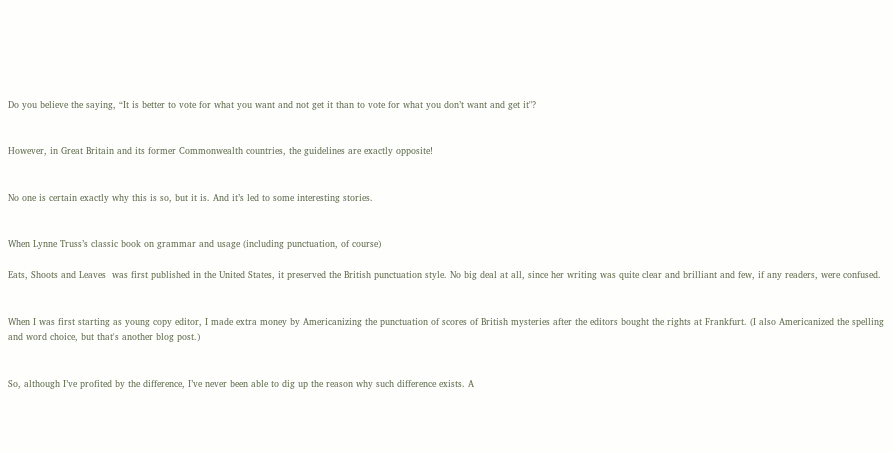Do you believe the saying, “It is better to vote for what you want and not get it than to vote for what you don’t want and get it"?


However, in Great Britain and its former Commonwealth countries, the guidelines are exactly opposite!


No one is certain exactly why this is so, but it is. And it’s led to some interesting stories.


When Lynne Truss’s classic book on grammar and usage (including punctuation, of course)

Eats, Shoots and Leaves  was first published in the United States, it preserved the British punctuation style. No big deal at all, since her writing was quite clear and brilliant and few, if any readers, were confused.


When I was first starting as young copy editor, I made extra money by Americanizing the punctuation of scores of British mysteries after the editors bought the rights at Frankfurt. (I also Americanized the spelling and word choice, but that's another blog post.)


So, although I’ve profited by the difference, I’ve never been able to dig up the reason why such difference exists. A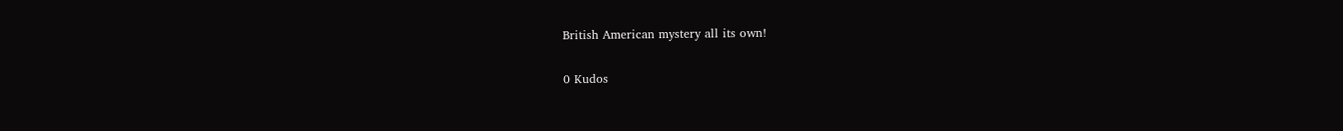British American mystery all its own!

0 Kudos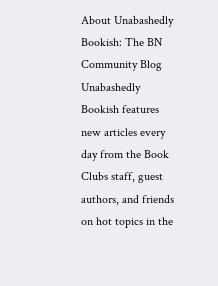About Unabashedly Bookish: The BN Community Blog
Unabashedly Bookish features new articles every day from the Book Clubs staff, guest authors, and friends on hot topics in the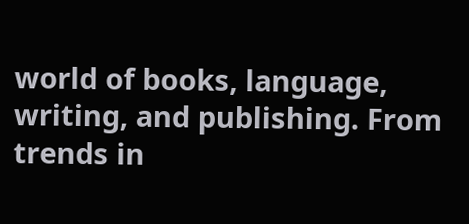world of books, language, writing, and publishing. From trends in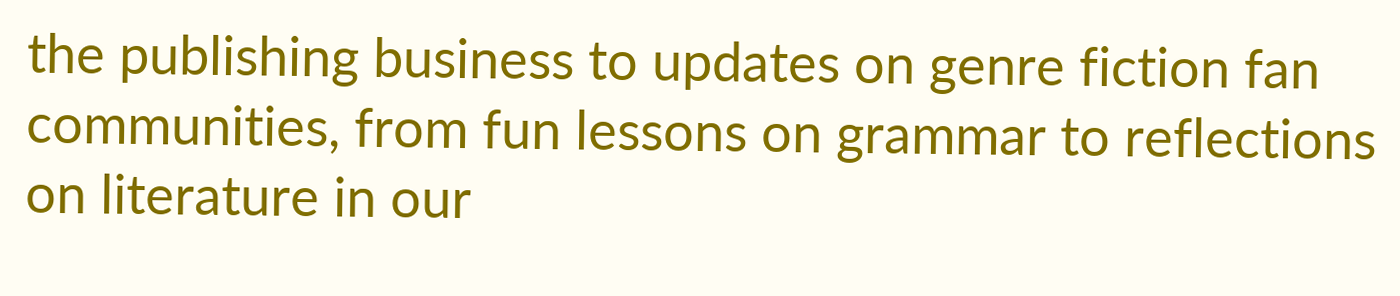the publishing business to updates on genre fiction fan communities, from fun lessons on grammar to reflections on literature in our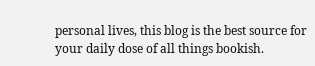personal lives, this blog is the best source for your daily dose of all things bookish.